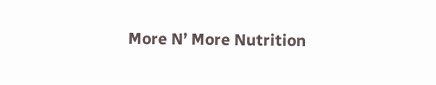More N’ More Nutrition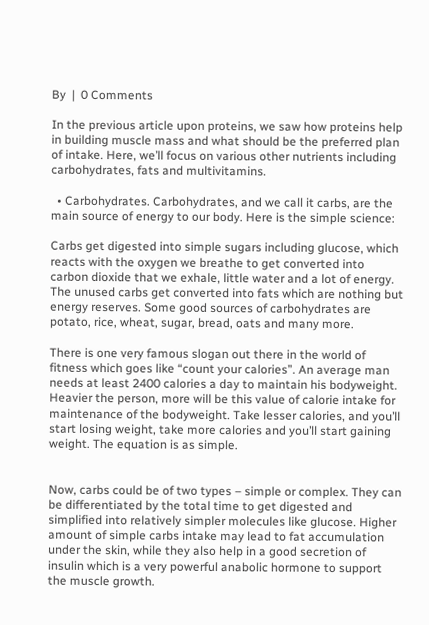By  |  0 Comments

In the previous article upon proteins, we saw how proteins help in building muscle mass and what should be the preferred plan of intake. Here, we’ll focus on various other nutrients including carbohydrates, fats and multivitamins.

  • Carbohydrates. Carbohydrates, and we call it carbs, are the main source of energy to our body. Here is the simple science:

Carbs get digested into simple sugars including glucose, which reacts with the oxygen we breathe to get converted into carbon dioxide that we exhale, little water and a lot of energy. The unused carbs get converted into fats which are nothing but energy reserves. Some good sources of carbohydrates are potato, rice, wheat, sugar, bread, oats and many more.

There is one very famous slogan out there in the world of fitness which goes like “count your calories”. An average man needs at least 2400 calories a day to maintain his bodyweight. Heavier the person, more will be this value of calorie intake for maintenance of the bodyweight. Take lesser calories, and you’ll start losing weight, take more calories and you’ll start gaining weight. The equation is as simple.


Now, carbs could be of two types – simple or complex. They can be differentiated by the total time to get digested and simplified into relatively simpler molecules like glucose. Higher amount of simple carbs intake may lead to fat accumulation under the skin, while they also help in a good secretion of insulin which is a very powerful anabolic hormone to support the muscle growth.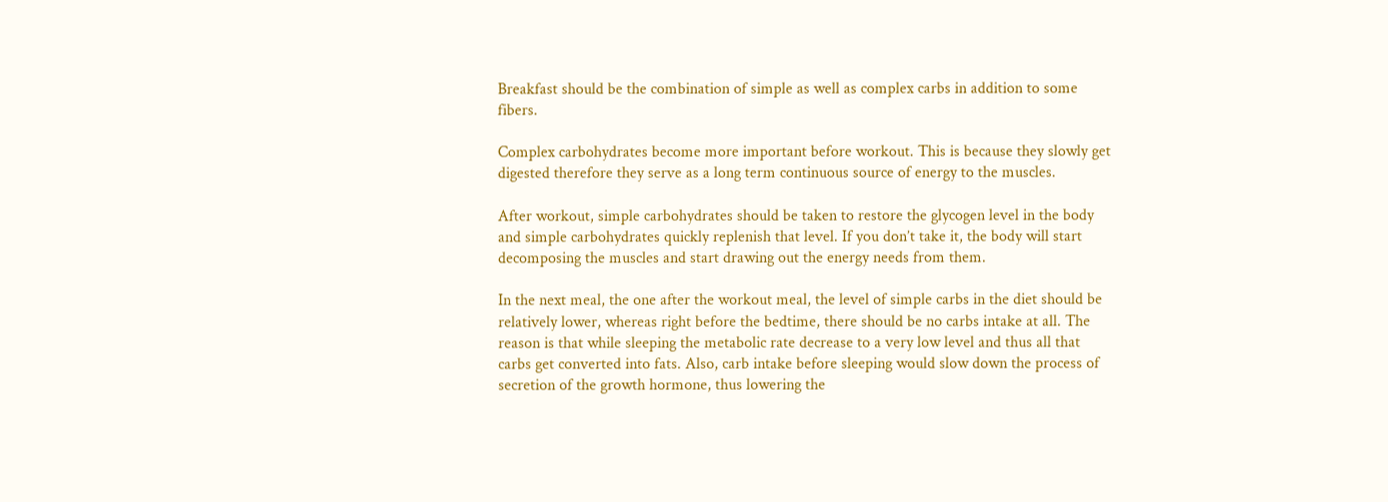Breakfast should be the combination of simple as well as complex carbs in addition to some fibers.

Complex carbohydrates become more important before workout. This is because they slowly get digested therefore they serve as a long term continuous source of energy to the muscles.

After workout, simple carbohydrates should be taken to restore the glycogen level in the body and simple carbohydrates quickly replenish that level. If you don’t take it, the body will start decomposing the muscles and start drawing out the energy needs from them.

In the next meal, the one after the workout meal, the level of simple carbs in the diet should be relatively lower, whereas right before the bedtime, there should be no carbs intake at all. The reason is that while sleeping the metabolic rate decrease to a very low level and thus all that carbs get converted into fats. Also, carb intake before sleeping would slow down the process of secretion of the growth hormone, thus lowering the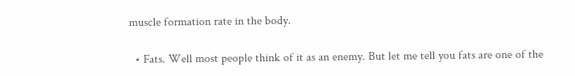muscle formation rate in the body.

  • Fats. Well most people think of it as an enemy. But let me tell you fats are one of the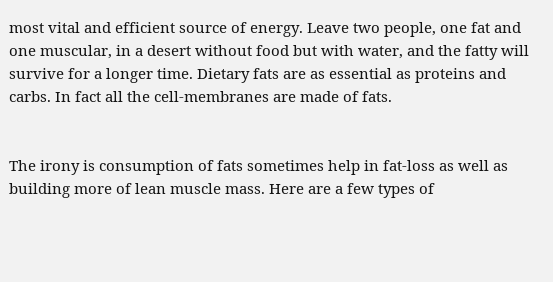most vital and efficient source of energy. Leave two people, one fat and one muscular, in a desert without food but with water, and the fatty will survive for a longer time. Dietary fats are as essential as proteins and carbs. In fact all the cell-membranes are made of fats.


The irony is consumption of fats sometimes help in fat-loss as well as building more of lean muscle mass. Here are a few types of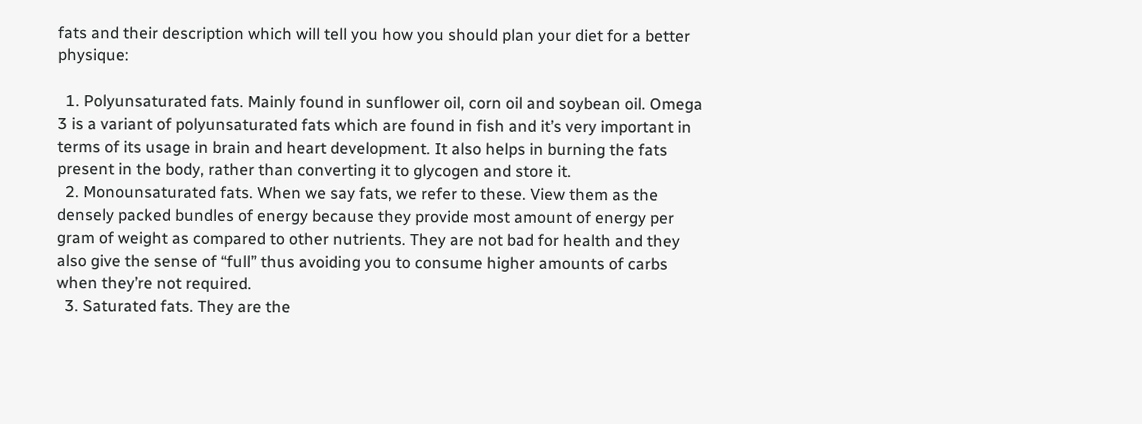fats and their description which will tell you how you should plan your diet for a better physique:

  1. Polyunsaturated fats. Mainly found in sunflower oil, corn oil and soybean oil. Omega 3 is a variant of polyunsaturated fats which are found in fish and it’s very important in terms of its usage in brain and heart development. It also helps in burning the fats present in the body, rather than converting it to glycogen and store it.
  2. Monounsaturated fats. When we say fats, we refer to these. View them as the densely packed bundles of energy because they provide most amount of energy per gram of weight as compared to other nutrients. They are not bad for health and they also give the sense of “full” thus avoiding you to consume higher amounts of carbs when they’re not required.
  3. Saturated fats. They are the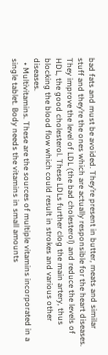bad fats and must be avoided. They’re present in butter, meats and similar stuff and they’re the ones which are actually responsible for the heart diseases. They improve the level of LDL (the bad cholesterol) and reduce the levels of HDL, the good cholesterol. These LDLs further clog the main artery, thus blocking the blood flow which could result in strokes and various other diseases.
  • Multivitamins. These are the sources of multiple vitamins incorporated in a single tablet. Body needs the vitamins in small amounts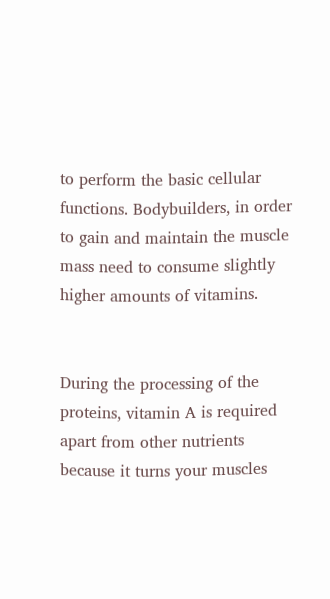to perform the basic cellular functions. Bodybuilders, in order to gain and maintain the muscle mass need to consume slightly higher amounts of vitamins.


During the processing of the proteins, vitamin A is required apart from other nutrients because it turns your muscles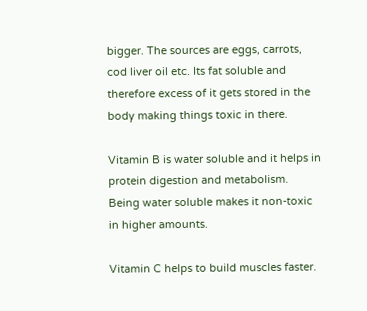bigger. The sources are eggs, carrots, cod liver oil etc. Its fat soluble and therefore excess of it gets stored in the body making things toxic in there.

Vitamin B is water soluble and it helps in protein digestion and metabolism. Being water soluble makes it non-toxic in higher amounts.

Vitamin C helps to build muscles faster.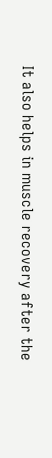It also helps in muscle recovery after the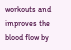workouts and improves the blood flow by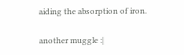aiding the absorption of iron.

another muggle :|